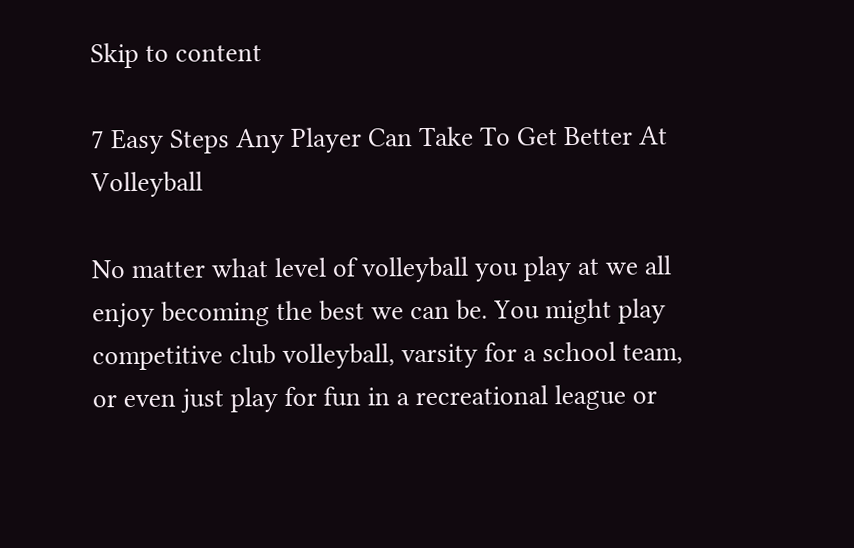Skip to content

7 Easy Steps Any Player Can Take To Get Better At Volleyball

No matter what level of volleyball you play at we all enjoy becoming the best we can be. You might play competitive club volleyball, varsity for a school team, or even just play for fun in a recreational league or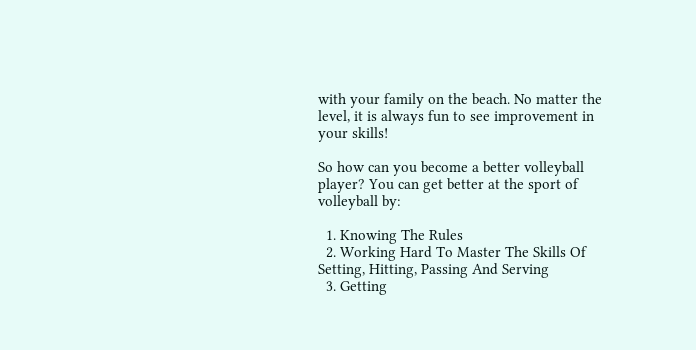with your family on the beach. No matter the level, it is always fun to see improvement in your skills!

So how can you become a better volleyball player? You can get better at the sport of volleyball by:

  1. Knowing The Rules
  2. Working Hard To Master The Skills Of Setting, Hitting, Passing And Serving
  3. Getting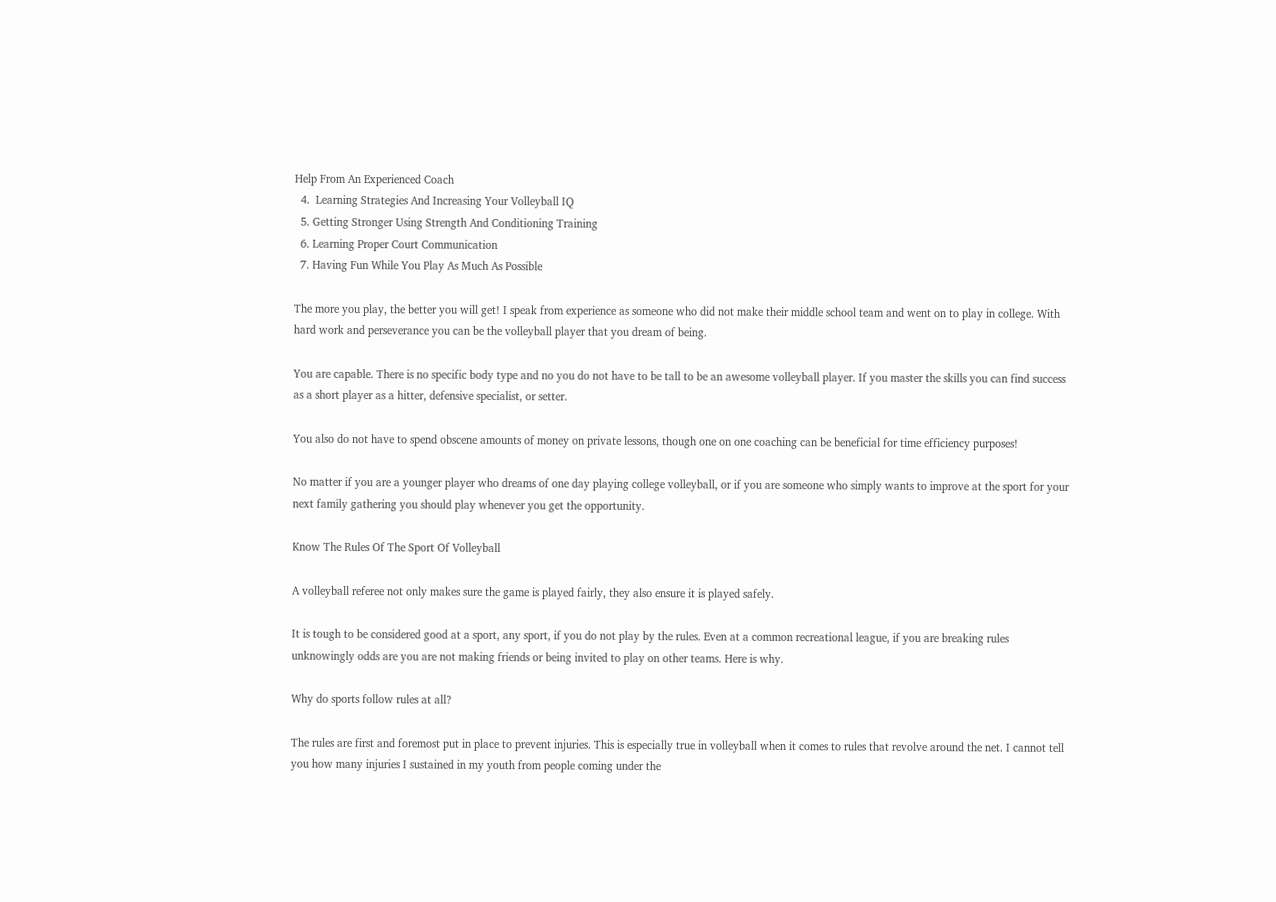Help From An Experienced Coach
  4.  Learning Strategies And Increasing Your Volleyball IQ
  5. Getting Stronger Using Strength And Conditioning Training
  6. Learning Proper Court Communication
  7. Having Fun While You Play As Much As Possible

The more you play, the better you will get! I speak from experience as someone who did not make their middle school team and went on to play in college. With hard work and perseverance you can be the volleyball player that you dream of being.

You are capable. There is no specific body type and no you do not have to be tall to be an awesome volleyball player. If you master the skills you can find success as a short player as a hitter, defensive specialist, or setter.

You also do not have to spend obscene amounts of money on private lessons, though one on one coaching can be beneficial for time efficiency purposes!

No matter if you are a younger player who dreams of one day playing college volleyball, or if you are someone who simply wants to improve at the sport for your next family gathering you should play whenever you get the opportunity.

Know The Rules Of The Sport Of Volleyball

A volleyball referee not only makes sure the game is played fairly, they also ensure it is played safely.

It is tough to be considered good at a sport, any sport, if you do not play by the rules. Even at a common recreational league, if you are breaking rules unknowingly odds are you are not making friends or being invited to play on other teams. Here is why.

Why do sports follow rules at all?

The rules are first and foremost put in place to prevent injuries. This is especially true in volleyball when it comes to rules that revolve around the net. I cannot tell you how many injuries I sustained in my youth from people coming under the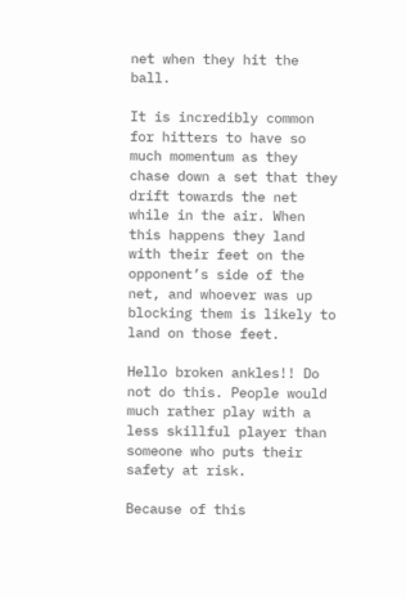net when they hit the ball.

It is incredibly common for hitters to have so much momentum as they chase down a set that they drift towards the net while in the air. When this happens they land with their feet on the opponent’s side of the net, and whoever was up blocking them is likely to land on those feet.

Hello broken ankles!! Do not do this. People would much rather play with a less skillful player than someone who puts their safety at risk.

Because of this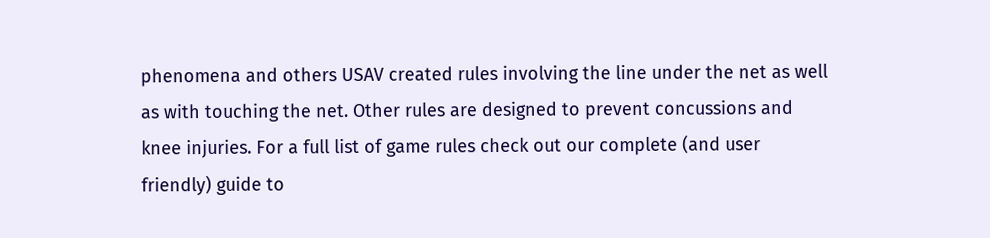phenomena and others USAV created rules involving the line under the net as well as with touching the net. Other rules are designed to prevent concussions and knee injuries. For a full list of game rules check out our complete (and user friendly) guide to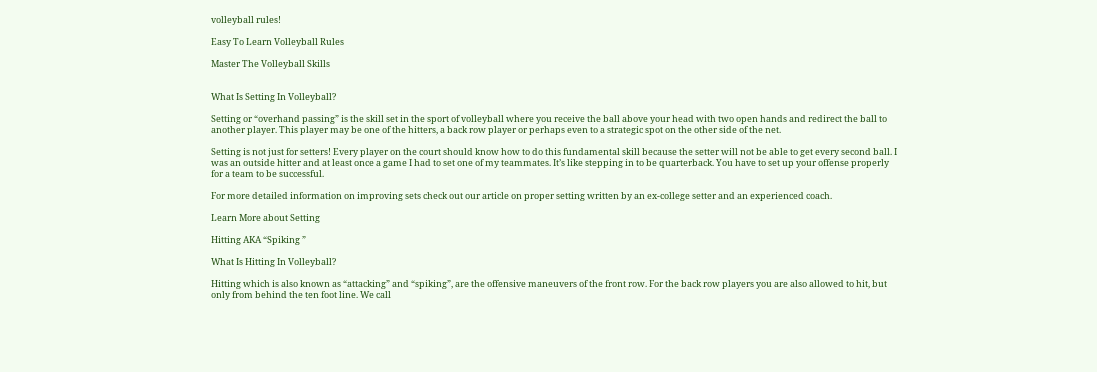volleyball rules!

Easy To Learn Volleyball Rules

Master The Volleyball Skills


What Is Setting In Volleyball?

Setting or “overhand passing” is the skill set in the sport of volleyball where you receive the ball above your head with two open hands and redirect the ball to another player. This player may be one of the hitters, a back row player or perhaps even to a strategic spot on the other side of the net.

Setting is not just for setters! Every player on the court should know how to do this fundamental skill because the setter will not be able to get every second ball. I was an outside hitter and at least once a game I had to set one of my teammates. It’s like stepping in to be quarterback. You have to set up your offense properly for a team to be successful.

For more detailed information on improving sets check out our article on proper setting written by an ex-college setter and an experienced coach.

Learn More about Setting

Hitting AKA “Spiking ”

What Is Hitting In Volleyball?

Hitting which is also known as “attacking” and “spiking”, are the offensive maneuvers of the front row. For the back row players you are also allowed to hit, but only from behind the ten foot line. We call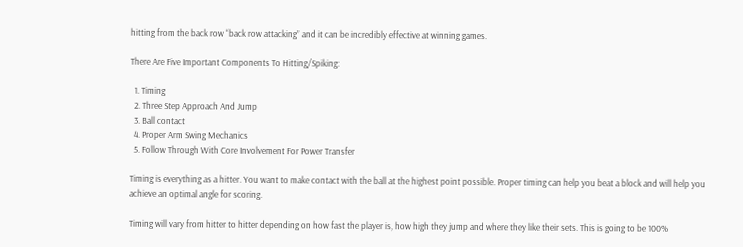hitting from the back row “back row attacking” and it can be incredibly effective at winning games.

There Are Five Important Components To Hitting/Spiking:

  1. Timing
  2. Three Step Approach And Jump
  3. Ball contact
  4. Proper Arm Swing Mechanics
  5. Follow Through With Core Involvement For Power Transfer

Timing is everything as a hitter. You want to make contact with the ball at the highest point possible. Proper timing can help you beat a block and will help you achieve an optimal angle for scoring.

Timing will vary from hitter to hitter depending on how fast the player is, how high they jump and where they like their sets. This is going to be 100%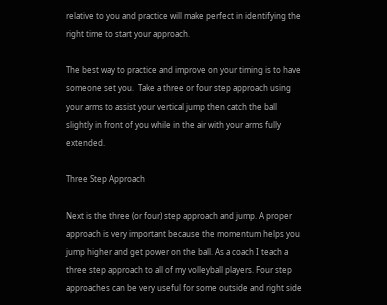relative to you and practice will make perfect in identifying the right time to start your approach.

The best way to practice and improve on your timing is to have someone set you.  Take a three or four step approach using your arms to assist your vertical jump then catch the ball slightly in front of you while in the air with your arms fully extended.

Three Step Approach

Next is the three (or four) step approach and jump. A proper approach is very important because the momentum helps you jump higher and get power on the ball. As a coach I teach a three step approach to all of my volleyball players. Four step approaches can be very useful for some outside and right side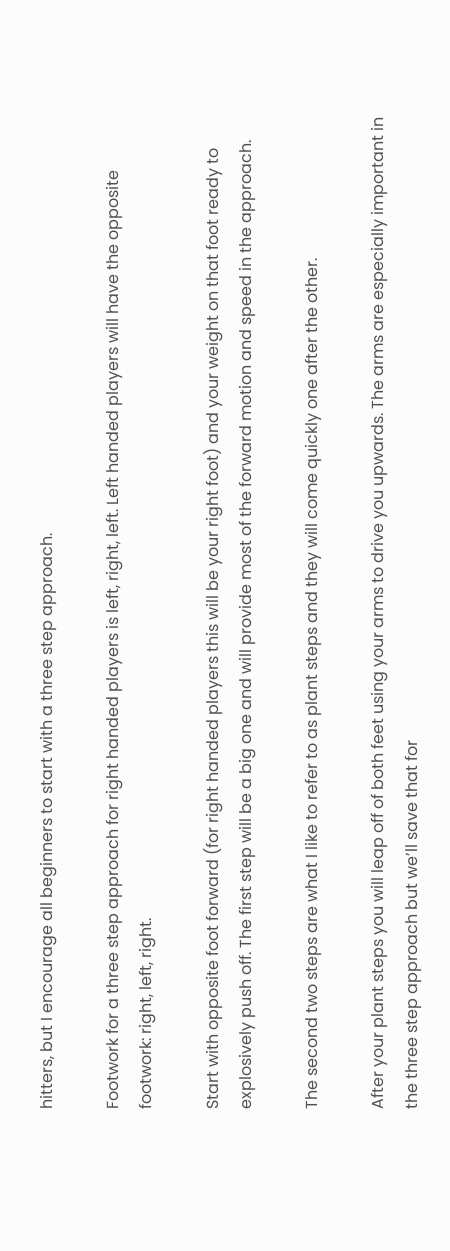hitters, but I encourage all beginners to start with a three step approach.

Footwork for a three step approach for right handed players is left, right, left. Left handed players will have the opposite footwork: right, left, right.

Start with opposite foot forward (for right handed players this will be your right foot) and your weight on that foot ready to explosively push off. The first step will be a big one and will provide most of the forward motion and speed in the approach.

The second two steps are what I like to refer to as plant steps and they will come quickly one after the other.

After your plant steps you will leap off of both feet using your arms to drive you upwards. The arms are especially important in the three step approach but we’ll save that for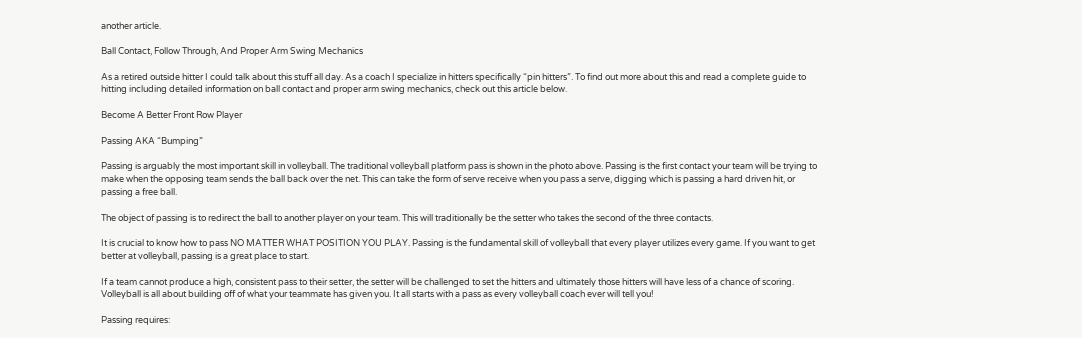another article.

Ball Contact, Follow Through, And Proper Arm Swing Mechanics

As a retired outside hitter I could talk about this stuff all day. As a coach I specialize in hitters specifically “pin hitters”. To find out more about this and read a complete guide to hitting including detailed information on ball contact and proper arm swing mechanics, check out this article below.

Become A Better Front Row Player

Passing AKA “Bumping”

Passing is arguably the most important skill in volleyball. The traditional volleyball platform pass is shown in the photo above. Passing is the first contact your team will be trying to make when the opposing team sends the ball back over the net. This can take the form of serve receive when you pass a serve, digging which is passing a hard driven hit, or passing a free ball.

The object of passing is to redirect the ball to another player on your team. This will traditionally be the setter who takes the second of the three contacts.

It is crucial to know how to pass NO MATTER WHAT POSITION YOU PLAY. Passing is the fundamental skill of volleyball that every player utilizes every game. If you want to get better at volleyball, passing is a great place to start.

If a team cannot produce a high, consistent pass to their setter, the setter will be challenged to set the hitters and ultimately those hitters will have less of a chance of scoring. Volleyball is all about building off of what your teammate has given you. It all starts with a pass as every volleyball coach ever will tell you!

Passing requires: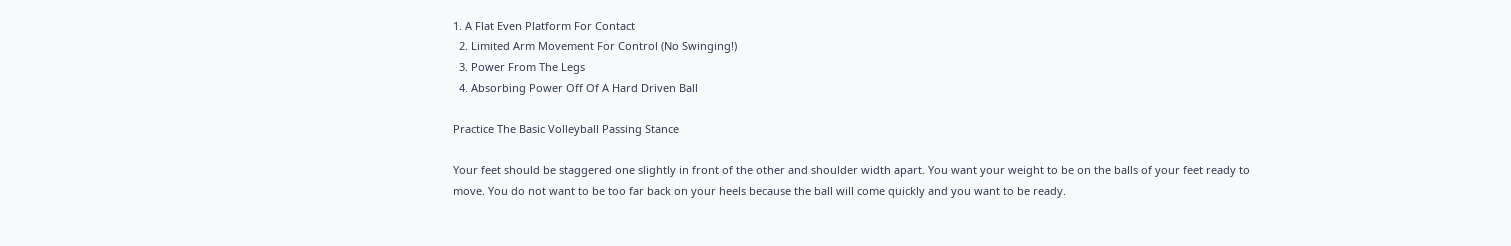1. A Flat Even Platform For Contact
  2. Limited Arm Movement For Control (No Swinging!)
  3. Power From The Legs
  4. Absorbing Power Off Of A Hard Driven Ball

Practice The Basic Volleyball Passing Stance

Your feet should be staggered one slightly in front of the other and shoulder width apart. You want your weight to be on the balls of your feet ready to move. You do not want to be too far back on your heels because the ball will come quickly and you want to be ready.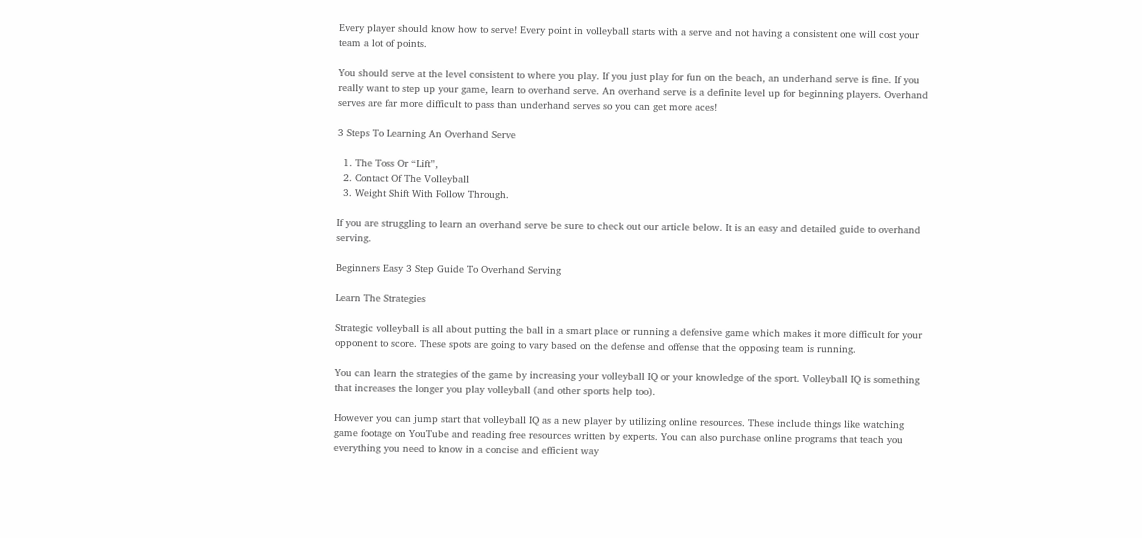Every player should know how to serve! Every point in volleyball starts with a serve and not having a consistent one will cost your team a lot of points.

You should serve at the level consistent to where you play. If you just play for fun on the beach, an underhand serve is fine. If you really want to step up your game, learn to overhand serve. An overhand serve is a definite level up for beginning players. Overhand serves are far more difficult to pass than underhand serves so you can get more aces!

3 Steps To Learning An Overhand Serve

  1. The Toss Or “Lift”,
  2. Contact Of The Volleyball
  3. Weight Shift With Follow Through.

If you are struggling to learn an overhand serve be sure to check out our article below. It is an easy and detailed guide to overhand serving.

Beginners Easy 3 Step Guide To Overhand Serving

Learn The Strategies

Strategic volleyball is all about putting the ball in a smart place or running a defensive game which makes it more difficult for your opponent to score. These spots are going to vary based on the defense and offense that the opposing team is running.

You can learn the strategies of the game by increasing your volleyball IQ or your knowledge of the sport. Volleyball IQ is something that increases the longer you play volleyball (and other sports help too).

However you can jump start that volleyball IQ as a new player by utilizing online resources. These include things like watching game footage on YouTube and reading free resources written by experts. You can also purchase online programs that teach you everything you need to know in a concise and efficient way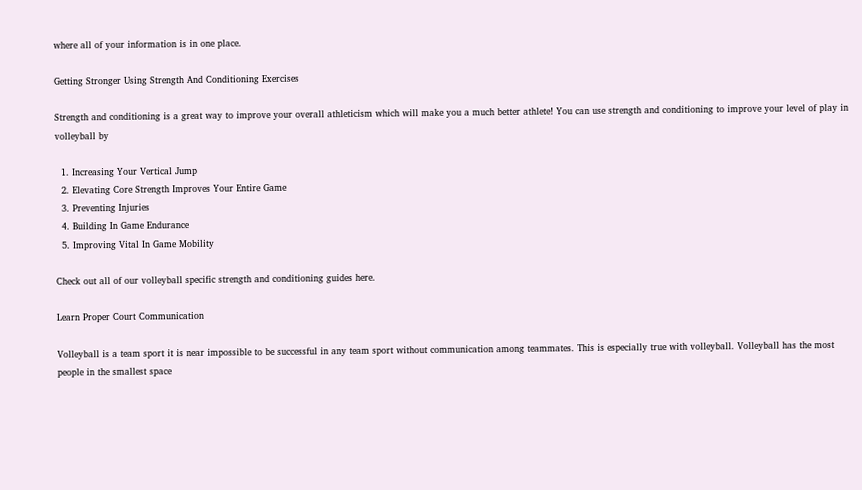where all of your information is in one place.

Getting Stronger Using Strength And Conditioning Exercises

Strength and conditioning is a great way to improve your overall athleticism which will make you a much better athlete! You can use strength and conditioning to improve your level of play in volleyball by

  1. Increasing Your Vertical Jump
  2. Elevating Core Strength Improves Your Entire Game
  3. Preventing Injuries
  4. Building In Game Endurance
  5. Improving Vital In Game Mobility

Check out all of our volleyball specific strength and conditioning guides here.

Learn Proper Court Communication

Volleyball is a team sport it is near impossible to be successful in any team sport without communication among teammates. This is especially true with volleyball. Volleyball has the most people in the smallest space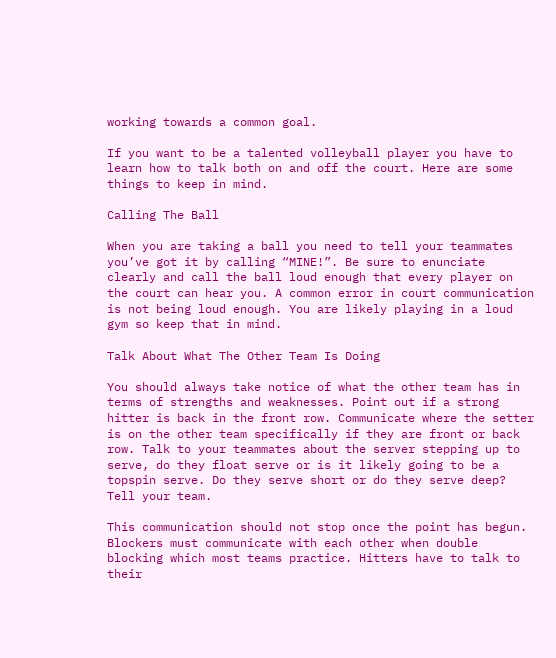working towards a common goal.

If you want to be a talented volleyball player you have to learn how to talk both on and off the court. Here are some things to keep in mind.

Calling The Ball

When you are taking a ball you need to tell your teammates you’ve got it by calling “MINE!”. Be sure to enunciate clearly and call the ball loud enough that every player on the court can hear you. A common error in court communication is not being loud enough. You are likely playing in a loud gym so keep that in mind.

Talk About What The Other Team Is Doing

You should always take notice of what the other team has in terms of strengths and weaknesses. Point out if a strong hitter is back in the front row. Communicate where the setter is on the other team specifically if they are front or back row. Talk to your teammates about the server stepping up to serve, do they float serve or is it likely going to be a topspin serve. Do they serve short or do they serve deep? Tell your team.

This communication should not stop once the point has begun. Blockers must communicate with each other when double blocking which most teams practice. Hitters have to talk to their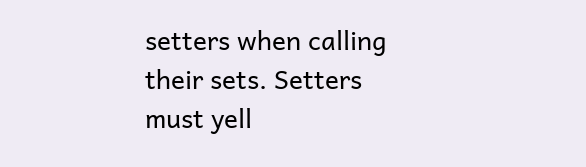setters when calling their sets. Setters must yell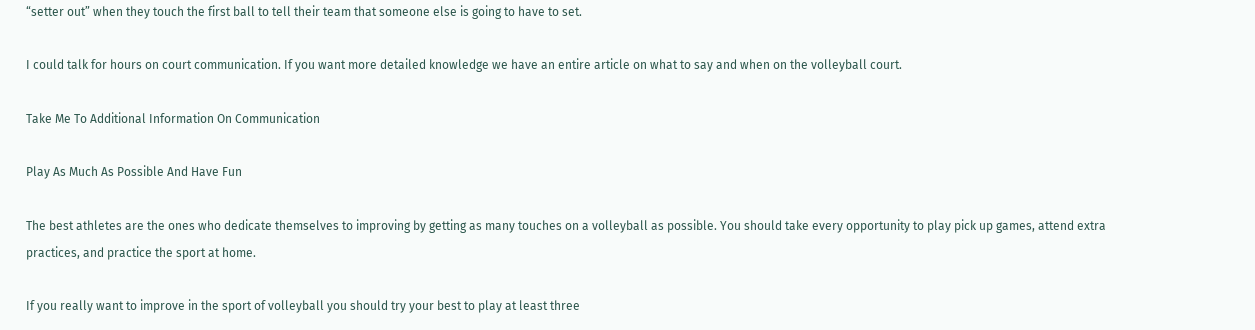“setter out” when they touch the first ball to tell their team that someone else is going to have to set.

I could talk for hours on court communication. If you want more detailed knowledge we have an entire article on what to say and when on the volleyball court.

Take Me To Additional Information On Communication

Play As Much As Possible And Have Fun

The best athletes are the ones who dedicate themselves to improving by getting as many touches on a volleyball as possible. You should take every opportunity to play pick up games, attend extra practices, and practice the sport at home.

If you really want to improve in the sport of volleyball you should try your best to play at least three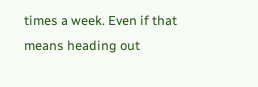times a week. Even if that means heading out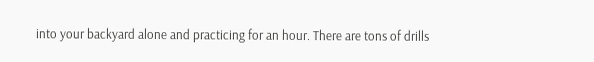into your backyard alone and practicing for an hour. There are tons of drills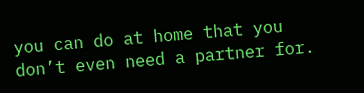you can do at home that you don’t even need a partner for.